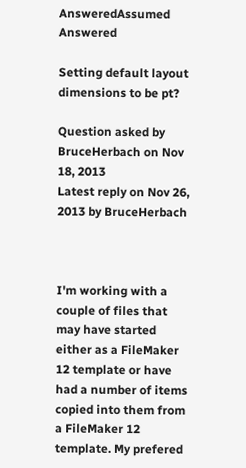AnsweredAssumed Answered

Setting default layout dimensions to be pt?

Question asked by BruceHerbach on Nov 18, 2013
Latest reply on Nov 26, 2013 by BruceHerbach



I'm working with a couple of files that may have started either as a FileMaker 12 template or have had a number of items copied into them from a FileMaker 12 template. My prefered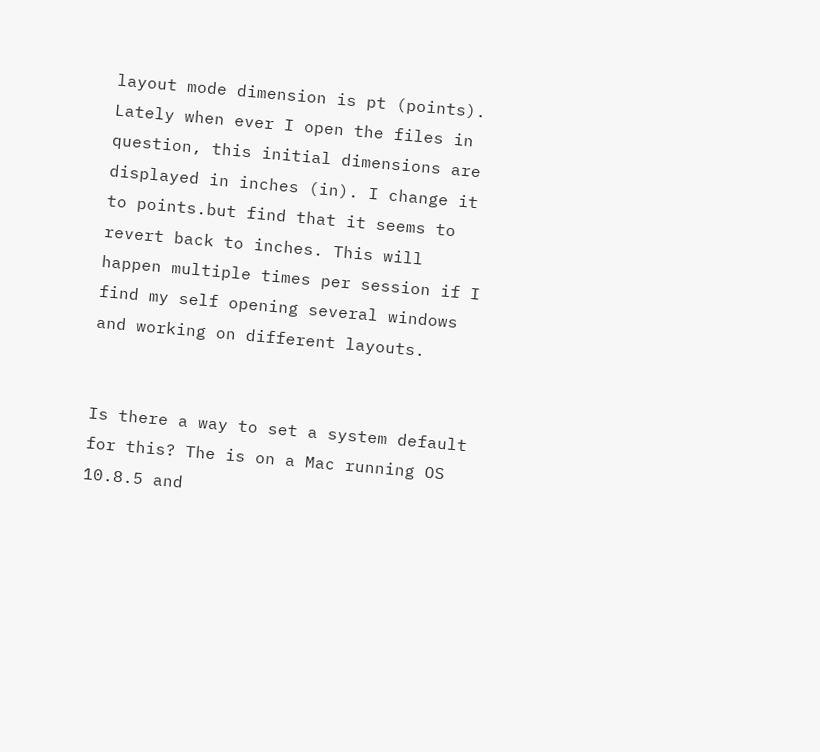layout mode dimension is pt (points). Lately when ever I open the files in question, this initial dimensions are displayed in inches (in). I change it to points.but find that it seems to revert back to inches. This will happen multiple times per session if I find my self opening several windows and working on different layouts.


Is there a way to set a system default for this? The is on a Mac running OS 10.8.5 and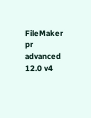FileMaker pr advanced 12.0 v4